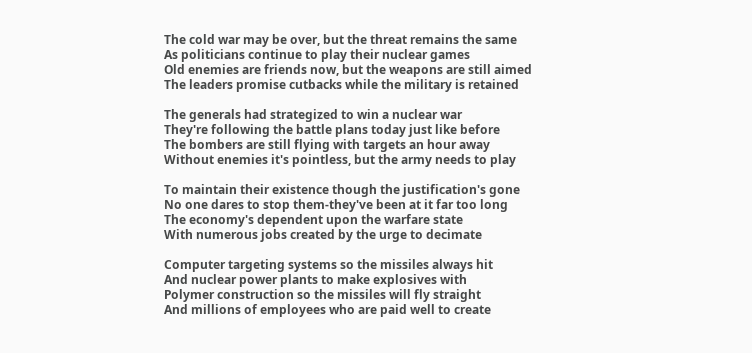The cold war may be over, but the threat remains the same
As politicians continue to play their nuclear games
Old enemies are friends now, but the weapons are still aimed
The leaders promise cutbacks while the military is retained

The generals had strategized to win a nuclear war
They're following the battle plans today just like before
The bombers are still flying with targets an hour away
Without enemies it's pointless, but the army needs to play

To maintain their existence though the justification's gone
No one dares to stop them-they've been at it far too long
The economy's dependent upon the warfare state
With numerous jobs created by the urge to decimate

Computer targeting systems so the missiles always hit
And nuclear power plants to make explosives with
Polymer construction so the missiles will fly straight
And millions of employees who are paid well to create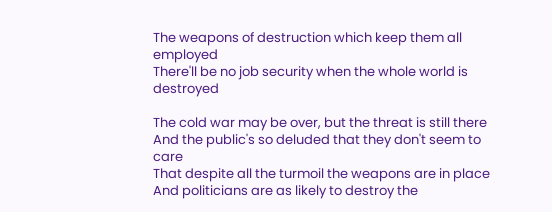The weapons of destruction which keep them all employed
There'll be no job security when the whole world is destroyed

The cold war may be over, but the threat is still there
And the public's so deluded that they don't seem to care
That despite all the turmoil the weapons are in place
And politicians are as likely to destroy the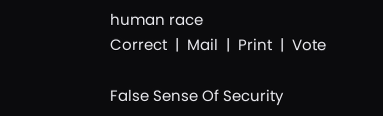human race
Correct  |  Mail  |  Print  |  Vote

False Sense Of Security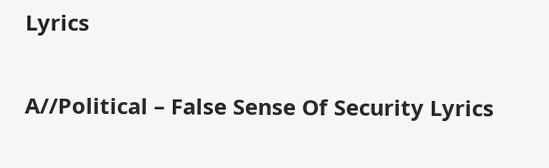Lyrics

A//Political – False Sense Of Security Lyrics